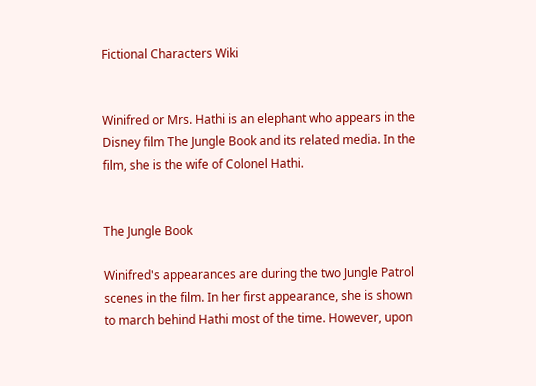Fictional Characters Wiki


Winifred or Mrs. Hathi is an elephant who appears in the Disney film The Jungle Book and its related media. In the film, she is the wife of Colonel Hathi.


The Jungle Book

Winifred's appearances are during the two Jungle Patrol scenes in the film. In her first appearance, she is shown to march behind Hathi most of the time. However, upon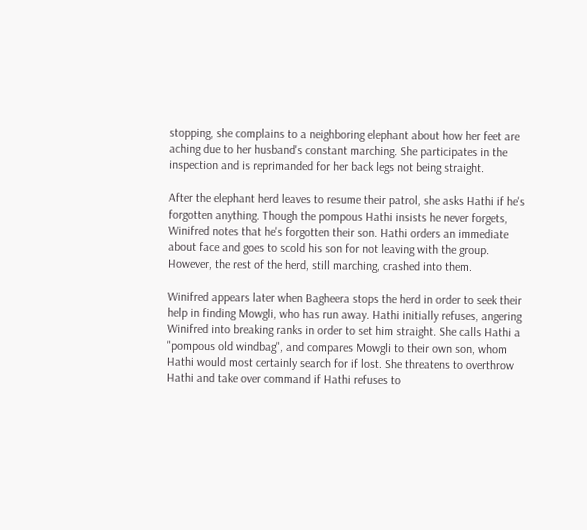stopping, she complains to a neighboring elephant about how her feet are aching due to her husband's constant marching. She participates in the inspection and is reprimanded for her back legs not being straight.

After the elephant herd leaves to resume their patrol, she asks Hathi if he's forgotten anything. Though the pompous Hathi insists he never forgets, Winifred notes that he's forgotten their son. Hathi orders an immediate about face and goes to scold his son for not leaving with the group. However, the rest of the herd, still marching, crashed into them.

Winifred appears later when Bagheera stops the herd in order to seek their help in finding Mowgli, who has run away. Hathi initially refuses, angering Winifred into breaking ranks in order to set him straight. She calls Hathi a "pompous old windbag", and compares Mowgli to their own son, whom Hathi would most certainly search for if lost. She threatens to overthrow Hathi and take over command if Hathi refuses to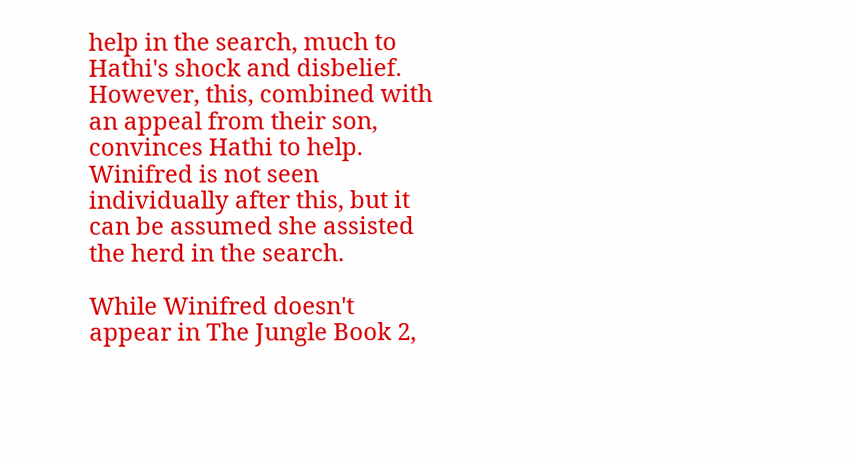help in the search, much to Hathi's shock and disbelief. However, this, combined with an appeal from their son, convinces Hathi to help. Winifred is not seen individually after this, but it can be assumed she assisted the herd in the search.

While Winifred doesn't appear in The Jungle Book 2,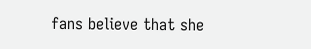fans believe that she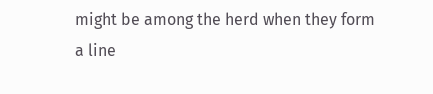might be among the herd when they form a line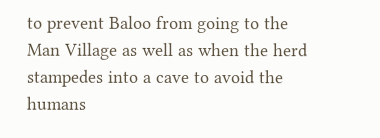to prevent Baloo from going to the Man Village as well as when the herd stampedes into a cave to avoid the humans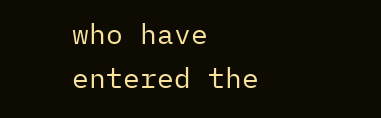who have entered the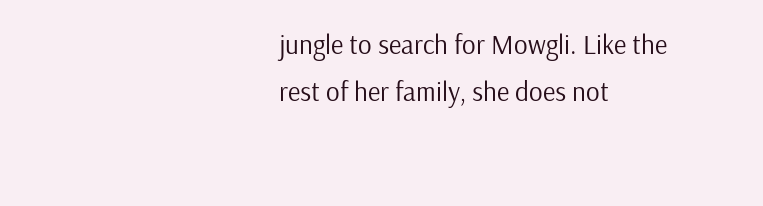jungle to search for Mowgli. Like the rest of her family, she does not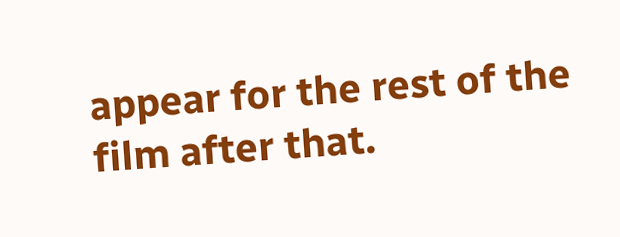appear for the rest of the film after that.